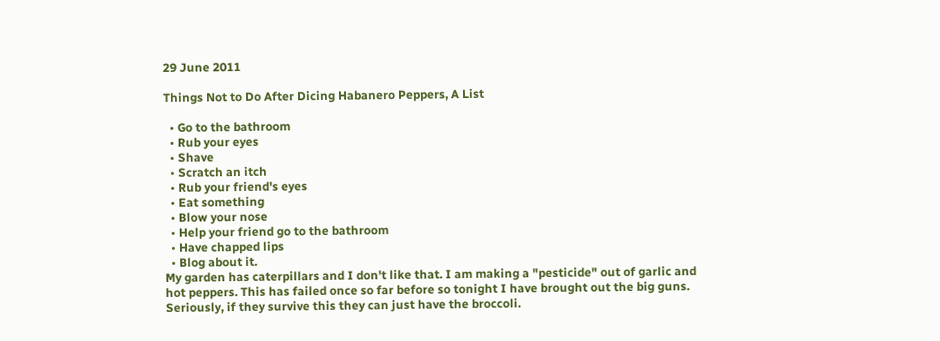29 June 2011

Things Not to Do After Dicing Habanero Peppers, A List

  • Go to the bathroom
  • Rub your eyes
  • Shave
  • Scratch an itch
  • Rub your friend's eyes
  • Eat something
  • Blow your nose
  • Help your friend go to the bathroom
  • Have chapped lips
  • Blog about it.
My garden has caterpillars and I don't like that. I am making a "pesticide" out of garlic and hot peppers. This has failed once so far before so tonight I have brought out the big guns. Seriously, if they survive this they can just have the broccoli.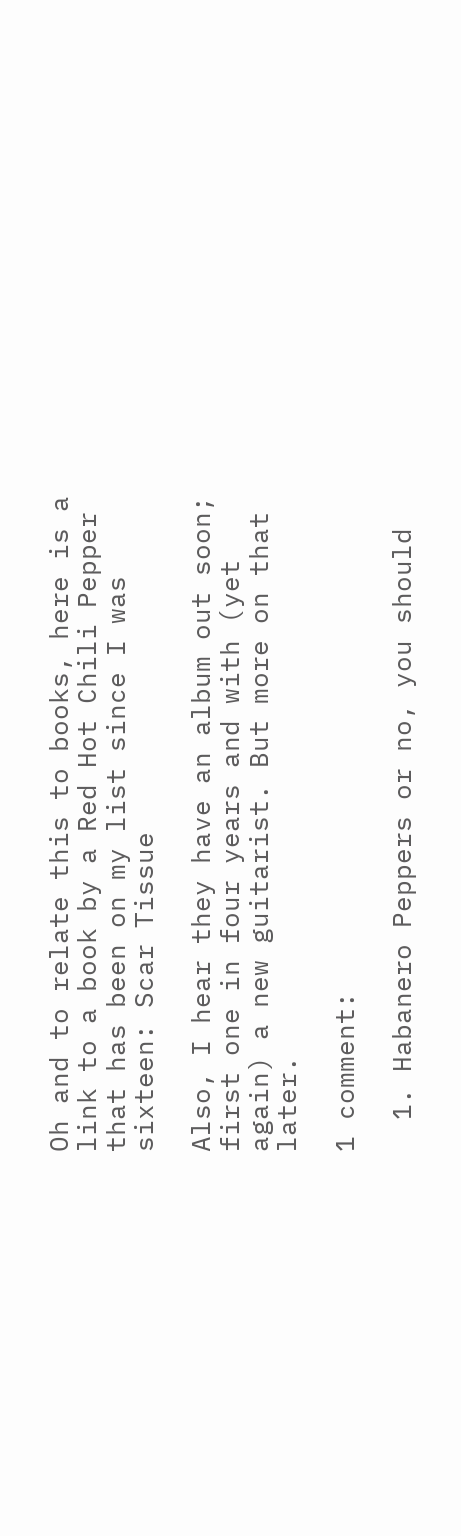Oh and to relate this to books, here is a link to a book by a Red Hot Chili Pepper that has been on my list since I was sixteen: Scar Tissue

Also, I hear they have an album out soon; first one in four years and with (yet again) a new guitarist. But more on that later.

1 comment:

  1. Habanero Peppers or no, you should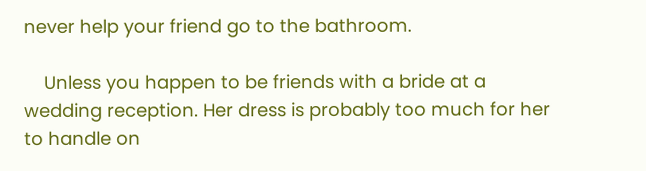never help your friend go to the bathroom.

    Unless you happen to be friends with a bride at a wedding reception. Her dress is probably too much for her to handle on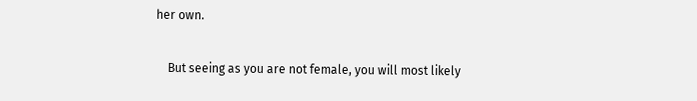her own.

    But seeing as you are not female, you will most likely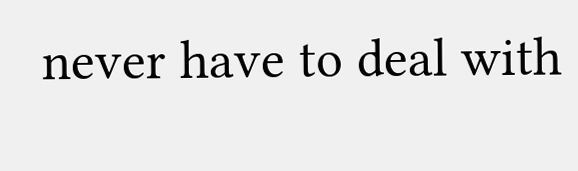never have to deal with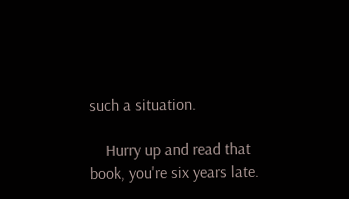such a situation.

    Hurry up and read that book, you're six years late.